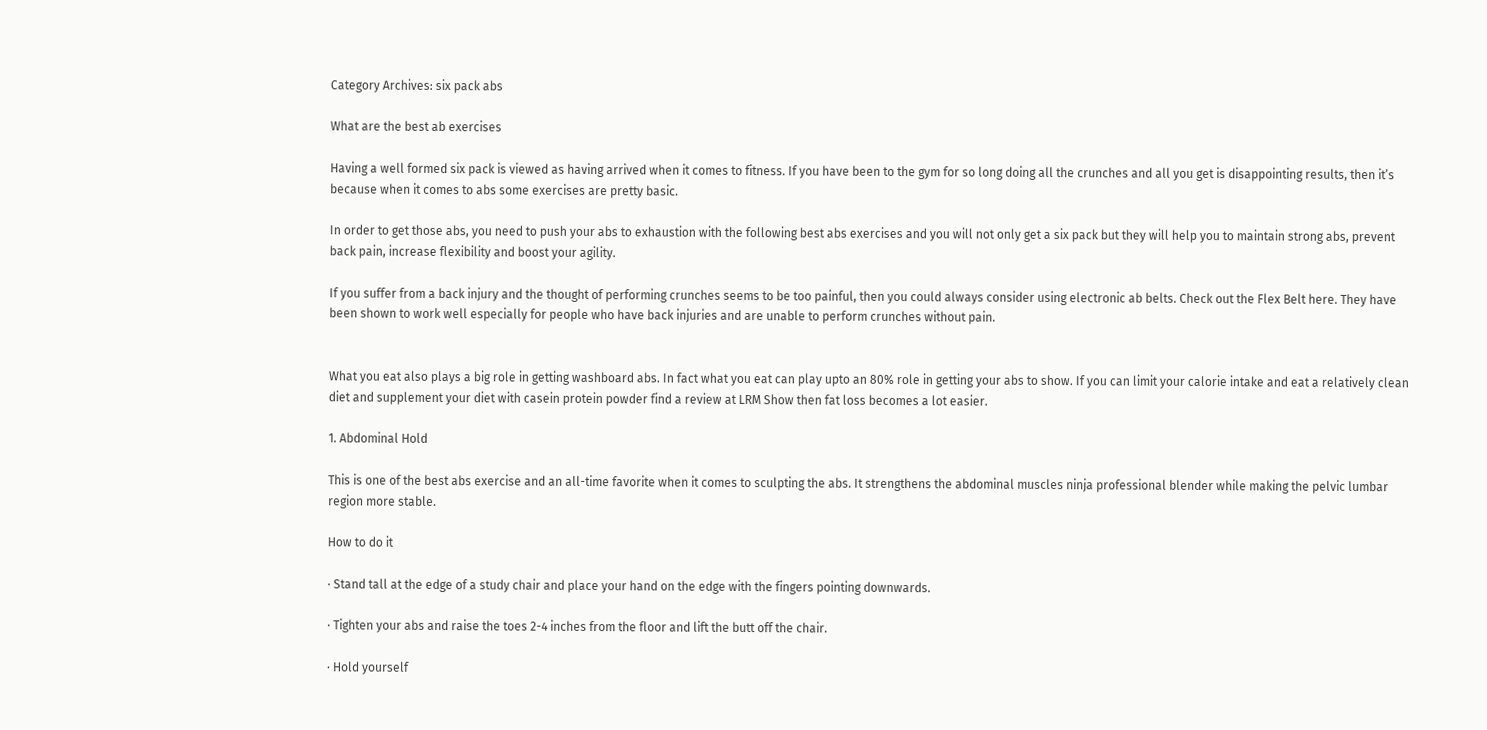Category Archives: six pack abs

What are the best ab exercises

Having a well formed six pack is viewed as having arrived when it comes to fitness. If you have been to the gym for so long doing all the crunches and all you get is disappointing results, then it’s because when it comes to abs some exercises are pretty basic.

In order to get those abs, you need to push your abs to exhaustion with the following best abs exercises and you will not only get a six pack but they will help you to maintain strong abs, prevent back pain, increase flexibility and boost your agility.

If you suffer from a back injury and the thought of performing crunches seems to be too painful, then you could always consider using electronic ab belts. Check out the Flex Belt here. They have been shown to work well especially for people who have back injuries and are unable to perform crunches without pain.


What you eat also plays a big role in getting washboard abs. In fact what you eat can play upto an 80% role in getting your abs to show. If you can limit your calorie intake and eat a relatively clean diet and supplement your diet with casein protein powder find a review at LRM Show then fat loss becomes a lot easier.

1. Abdominal Hold

This is one of the best abs exercise and an all-time favorite when it comes to sculpting the abs. It strengthens the abdominal muscles ninja professional blender while making the pelvic lumbar region more stable.

How to do it

· Stand tall at the edge of a study chair and place your hand on the edge with the fingers pointing downwards.

· Tighten your abs and raise the toes 2-4 inches from the floor and lift the butt off the chair.

· Hold yourself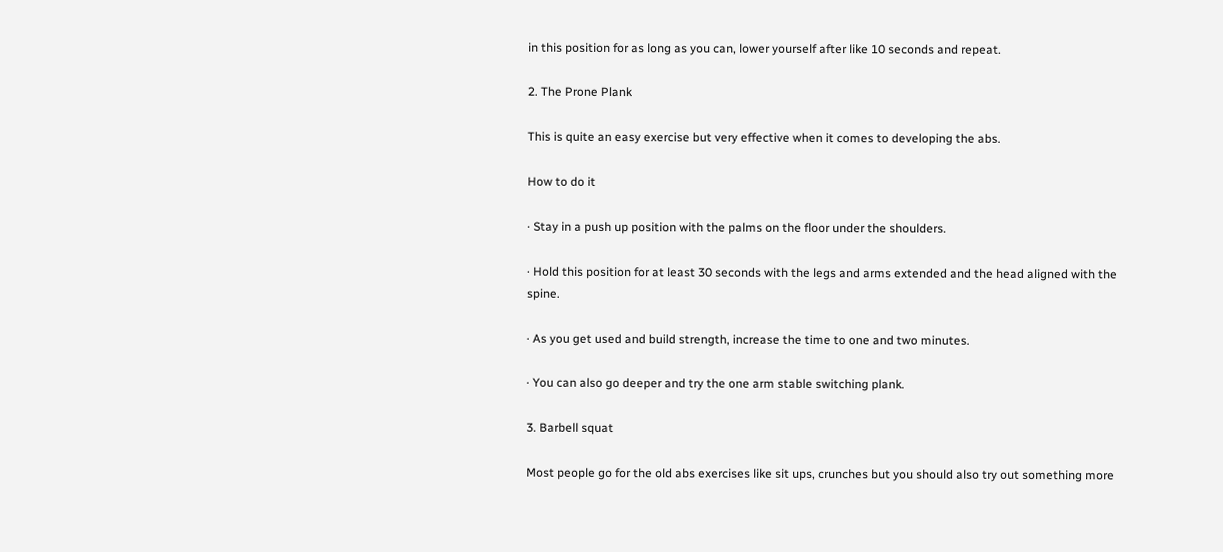in this position for as long as you can, lower yourself after like 10 seconds and repeat.

2. The Prone Plank

This is quite an easy exercise but very effective when it comes to developing the abs.

How to do it

· Stay in a push up position with the palms on the floor under the shoulders.

· Hold this position for at least 30 seconds with the legs and arms extended and the head aligned with the spine.

· As you get used and build strength, increase the time to one and two minutes.

· You can also go deeper and try the one arm stable switching plank.

3. Barbell squat

Most people go for the old abs exercises like sit ups, crunches but you should also try out something more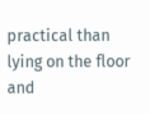practical than lying on the floor and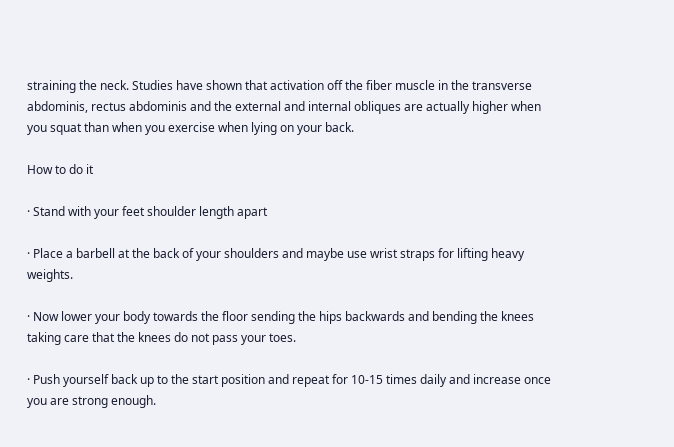straining the neck. Studies have shown that activation off the fiber muscle in the transverse abdominis, rectus abdominis and the external and internal obliques are actually higher when you squat than when you exercise when lying on your back.

How to do it

· Stand with your feet shoulder length apart

· Place a barbell at the back of your shoulders and maybe use wrist straps for lifting heavy weights.

· Now lower your body towards the floor sending the hips backwards and bending the knees taking care that the knees do not pass your toes.

· Push yourself back up to the start position and repeat for 10-15 times daily and increase once you are strong enough.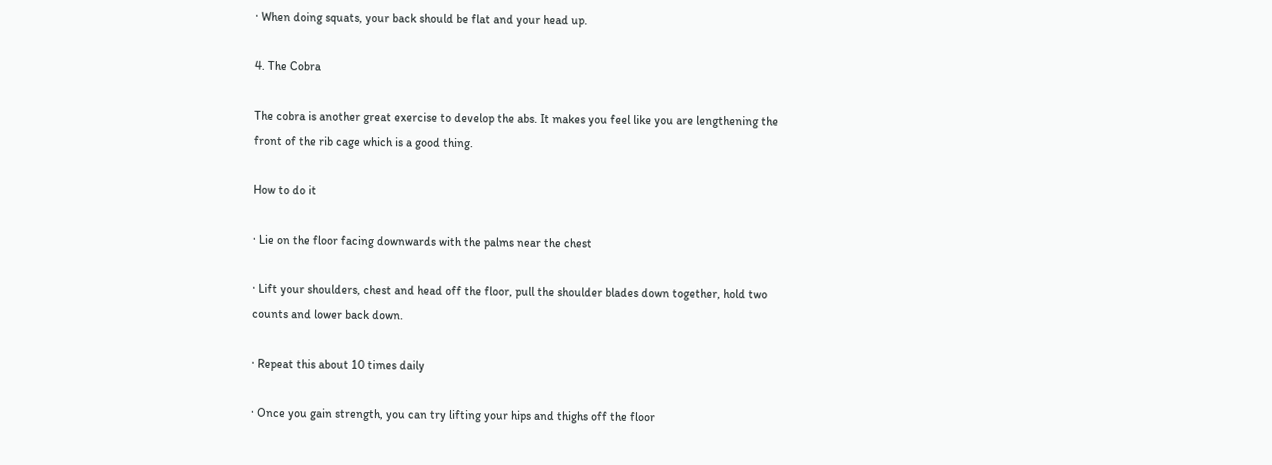· When doing squats, your back should be flat and your head up.

4. The Cobra

The cobra is another great exercise to develop the abs. It makes you feel like you are lengthening the front of the rib cage which is a good thing.

How to do it

· Lie on the floor facing downwards with the palms near the chest

· Lift your shoulders, chest and head off the floor, pull the shoulder blades down together, hold two counts and lower back down.

· Repeat this about 10 times daily

· Once you gain strength, you can try lifting your hips and thighs off the floor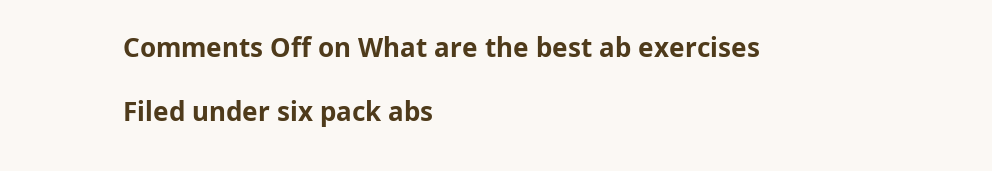Comments Off on What are the best ab exercises

Filed under six pack abs